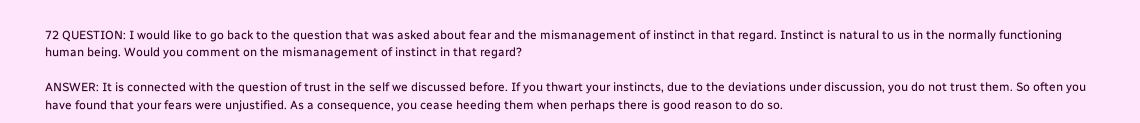72 QUESTION: I would like to go back to the question that was asked about fear and the mismanagement of instinct in that regard. Instinct is natural to us in the normally functioning human being. Would you comment on the mismanagement of instinct in that regard?

ANSWER: It is connected with the question of trust in the self we discussed before. If you thwart your instincts, due to the deviations under discussion, you do not trust them. So often you have found that your fears were unjustified. As a consequence, you cease heeding them when perhaps there is good reason to do so.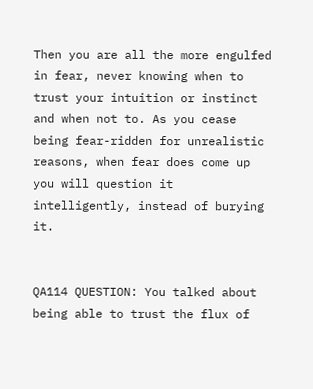Then you are all the more engulfed in fear, never knowing when to trust your intuition or instinct and when not to. As you cease being fear-ridden for unrealistic reasons, when fear does come up you will question it intelligently, instead of burying it.


QA114 QUESTION: You talked about being able to trust the flux of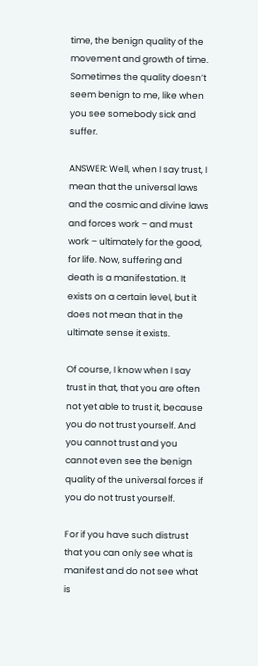time, the benign quality of the movement and growth of time. Sometimes the quality doesn’t seem benign to me, like when you see somebody sick and suffer.

ANSWER: Well, when I say trust, I mean that the universal laws and the cosmic and divine laws and forces work – and must work – ultimately for the good, for life. Now, suffering and death is a manifestation. It exists on a certain level, but it does not mean that in the ultimate sense it exists.

Of course, I know when I say trust in that, that you are often not yet able to trust it, because you do not trust yourself. And you cannot trust and you cannot even see the benign quality of the universal forces if you do not trust yourself.

For if you have such distrust that you can only see what is manifest and do not see what is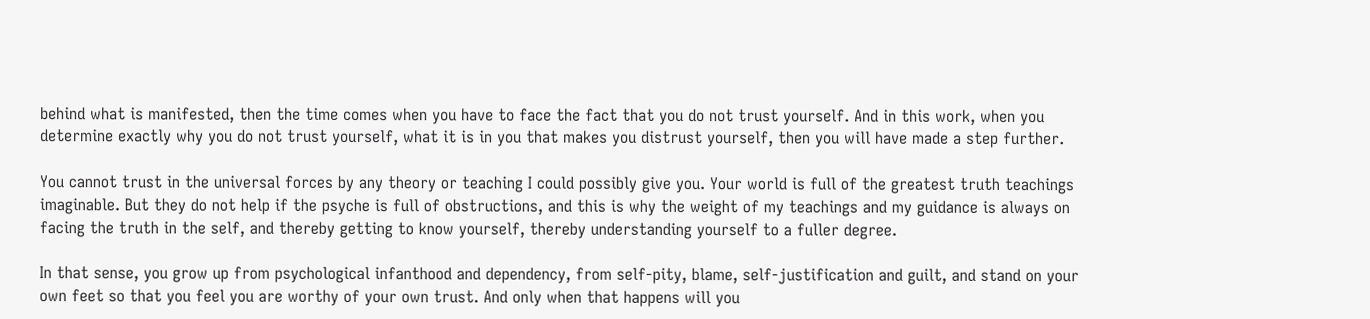behind what is manifested, then the time comes when you have to face the fact that you do not trust yourself. And in this work, when you determine exactly why you do not trust yourself, what it is in you that makes you distrust yourself, then you will have made a step further.

You cannot trust in the universal forces by any theory or teaching I could possibly give you. Your world is full of the greatest truth teachings imaginable. But they do not help if the psyche is full of obstructions, and this is why the weight of my teachings and my guidance is always on facing the truth in the self, and thereby getting to know yourself, thereby understanding yourself to a fuller degree.

In that sense, you grow up from psychological infanthood and dependency, from self-pity, blame, self-justification and guilt, and stand on your own feet so that you feel you are worthy of your own trust. And only when that happens will you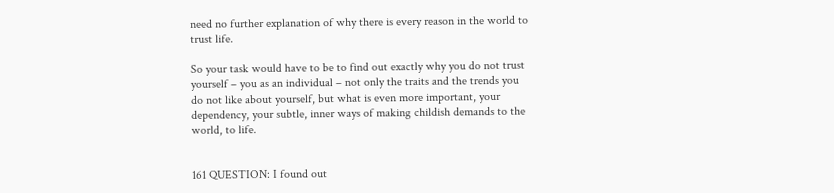need no further explanation of why there is every reason in the world to trust life.

So your task would have to be to find out exactly why you do not trust yourself – you as an individual – not only the traits and the trends you do not like about yourself, but what is even more important, your dependency, your subtle, inner ways of making childish demands to the world, to life.


161 QUESTION: I found out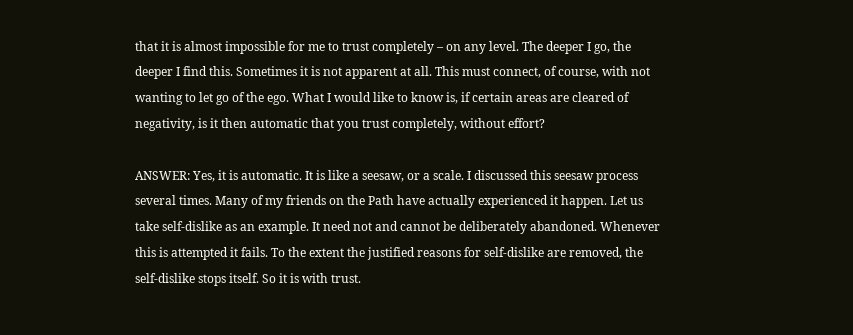that it is almost impossible for me to trust completely – on any level. The deeper I go, the deeper I find this. Sometimes it is not apparent at all. This must connect, of course, with not wanting to let go of the ego. What I would like to know is, if certain areas are cleared of negativity, is it then automatic that you trust completely, without effort?

ANSWER: Yes, it is automatic. It is like a seesaw, or a scale. I discussed this seesaw process several times. Many of my friends on the Path have actually experienced it happen. Let us take self-dislike as an example. It need not and cannot be deliberately abandoned. Whenever this is attempted it fails. To the extent the justified reasons for self-dislike are removed, the self-dislike stops itself. So it is with trust.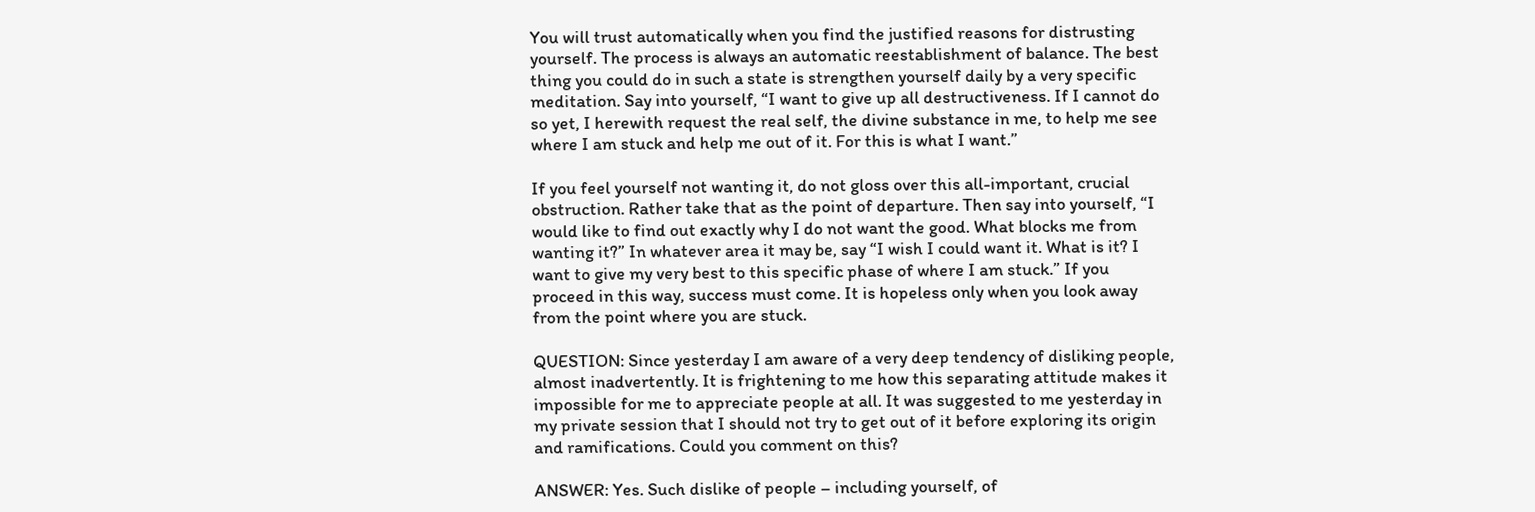You will trust automatically when you find the justified reasons for distrusting yourself. The process is always an automatic reestablishment of balance. The best thing you could do in such a state is strengthen yourself daily by a very specific meditation. Say into yourself, “I want to give up all destructiveness. If I cannot do so yet, I herewith request the real self, the divine substance in me, to help me see where I am stuck and help me out of it. For this is what I want.”

If you feel yourself not wanting it, do not gloss over this all-important, crucial obstruction. Rather take that as the point of departure. Then say into yourself, “I would like to find out exactly why I do not want the good. What blocks me from wanting it?” In whatever area it may be, say “I wish I could want it. What is it? I want to give my very best to this specific phase of where I am stuck.” If you proceed in this way, success must come. It is hopeless only when you look away from the point where you are stuck.

QUESTION: Since yesterday I am aware of a very deep tendency of disliking people, almost inadvertently. It is frightening to me how this separating attitude makes it impossible for me to appreciate people at all. It was suggested to me yesterday in my private session that I should not try to get out of it before exploring its origin and ramifications. Could you comment on this?

ANSWER: Yes. Such dislike of people – including yourself, of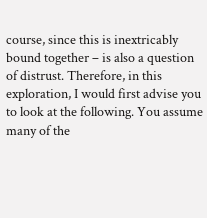course, since this is inextricably bound together – is also a question of distrust. Therefore, in this exploration, I would first advise you to look at the following. You assume many of the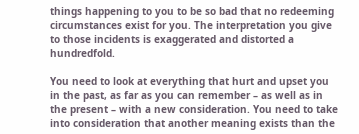things happening to you to be so bad that no redeeming circumstances exist for you. The interpretation you give to those incidents is exaggerated and distorted a hundredfold.

You need to look at everything that hurt and upset you in the past, as far as you can remember – as well as in the present – with a new consideration. You need to take into consideration that another meaning exists than the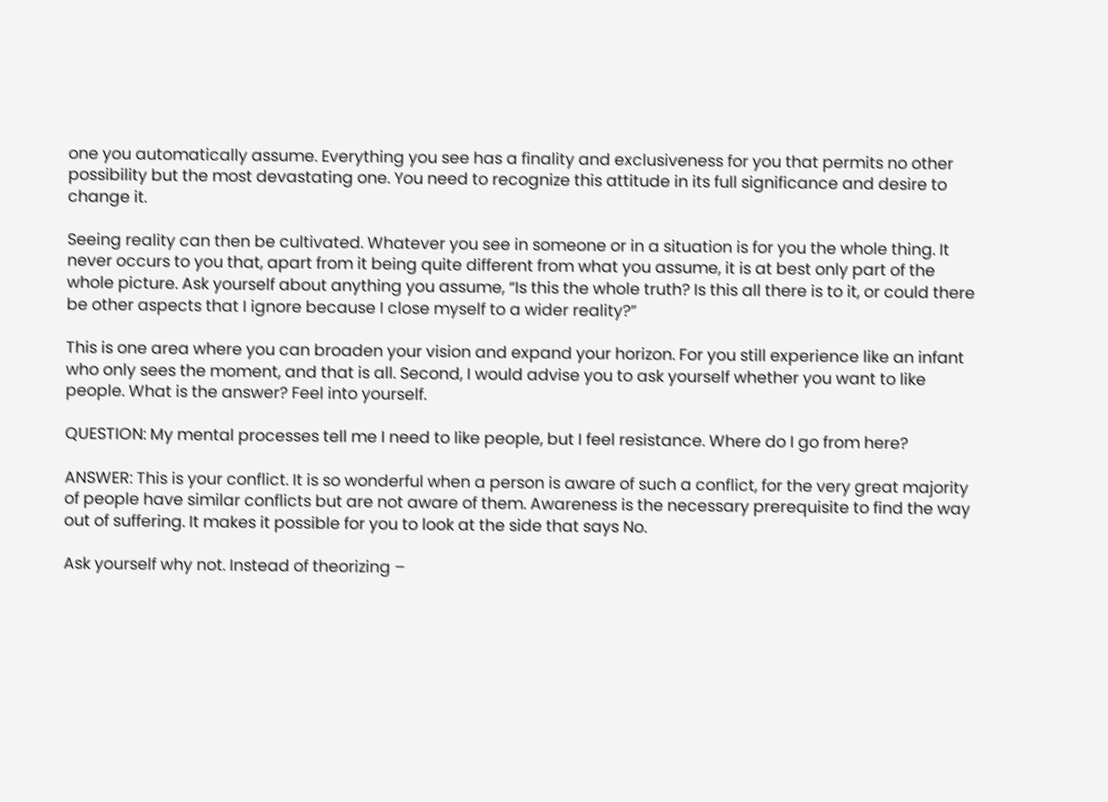one you automatically assume. Everything you see has a finality and exclusiveness for you that permits no other possibility but the most devastating one. You need to recognize this attitude in its full significance and desire to change it.

Seeing reality can then be cultivated. Whatever you see in someone or in a situation is for you the whole thing. It never occurs to you that, apart from it being quite different from what you assume, it is at best only part of the whole picture. Ask yourself about anything you assume, “Is this the whole truth? Is this all there is to it, or could there be other aspects that I ignore because I close myself to a wider reality?”

This is one area where you can broaden your vision and expand your horizon. For you still experience like an infant who only sees the moment, and that is all. Second, I would advise you to ask yourself whether you want to like people. What is the answer? Feel into yourself.

QUESTION: My mental processes tell me I need to like people, but I feel resistance. Where do I go from here?

ANSWER: This is your conflict. It is so wonderful when a person is aware of such a conflict, for the very great majority of people have similar conflicts but are not aware of them. Awareness is the necessary prerequisite to find the way out of suffering. It makes it possible for you to look at the side that says No.

Ask yourself why not. Instead of theorizing –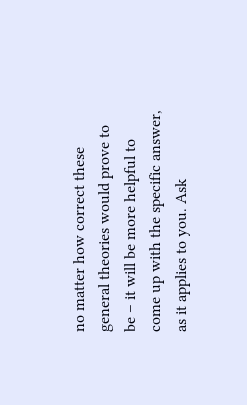no matter how correct these general theories would prove to be – it will be more helpful to come up with the specific answer, as it applies to you. Ask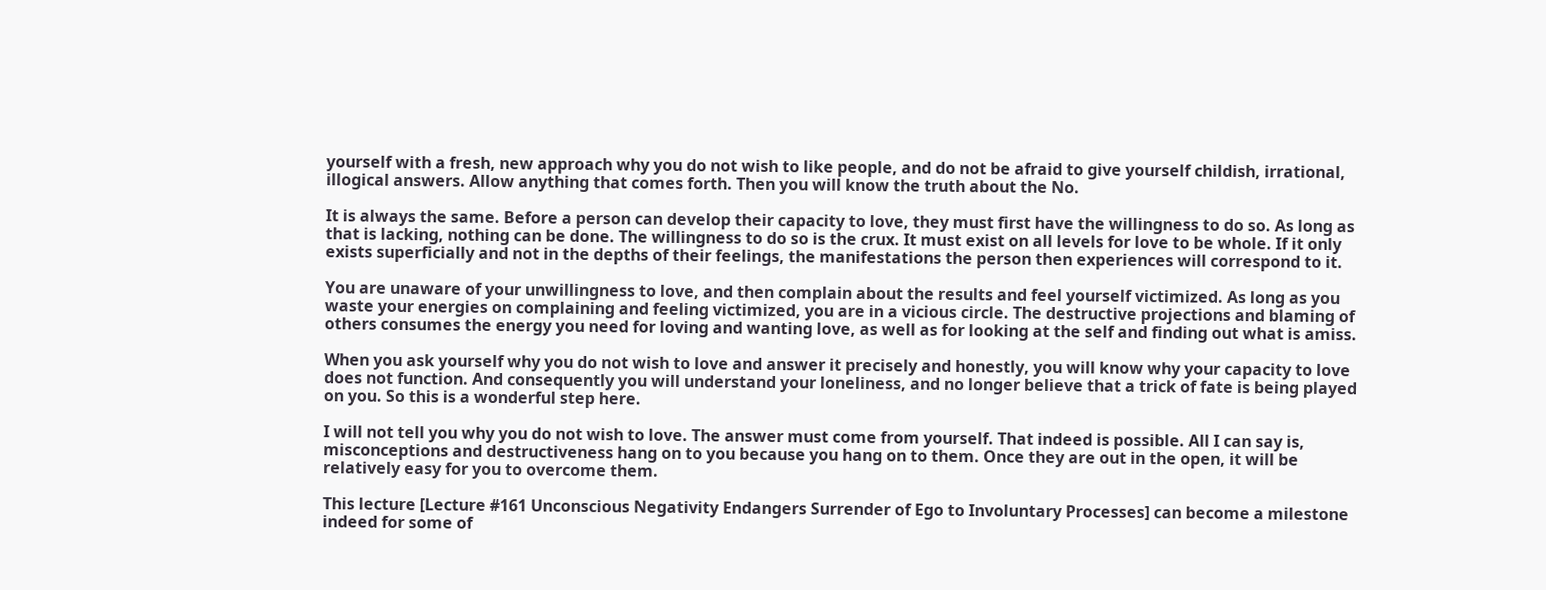yourself with a fresh, new approach why you do not wish to like people, and do not be afraid to give yourself childish, irrational, illogical answers. Allow anything that comes forth. Then you will know the truth about the No.

It is always the same. Before a person can develop their capacity to love, they must first have the willingness to do so. As long as that is lacking, nothing can be done. The willingness to do so is the crux. It must exist on all levels for love to be whole. If it only exists superficially and not in the depths of their feelings, the manifestations the person then experiences will correspond to it.

You are unaware of your unwillingness to love, and then complain about the results and feel yourself victimized. As long as you waste your energies on complaining and feeling victimized, you are in a vicious circle. The destructive projections and blaming of others consumes the energy you need for loving and wanting love, as well as for looking at the self and finding out what is amiss.

When you ask yourself why you do not wish to love and answer it precisely and honestly, you will know why your capacity to love does not function. And consequently you will understand your loneliness, and no longer believe that a trick of fate is being played on you. So this is a wonderful step here.

I will not tell you why you do not wish to love. The answer must come from yourself. That indeed is possible. All I can say is, misconceptions and destructiveness hang on to you because you hang on to them. Once they are out in the open, it will be relatively easy for you to overcome them.

This lecture [Lecture #161 Unconscious Negativity Endangers Surrender of Ego to Involuntary Processes] can become a milestone indeed for some of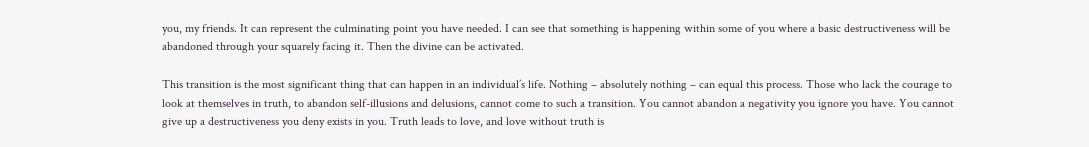you, my friends. It can represent the culminating point you have needed. I can see that something is happening within some of you where a basic destructiveness will be abandoned through your squarely facing it. Then the divine can be activated.

This transition is the most significant thing that can happen in an individual’s life. Nothing – absolutely nothing – can equal this process. Those who lack the courage to look at themselves in truth, to abandon self-illusions and delusions, cannot come to such a transition. You cannot abandon a negativity you ignore you have. You cannot give up a destructiveness you deny exists in you. Truth leads to love, and love without truth is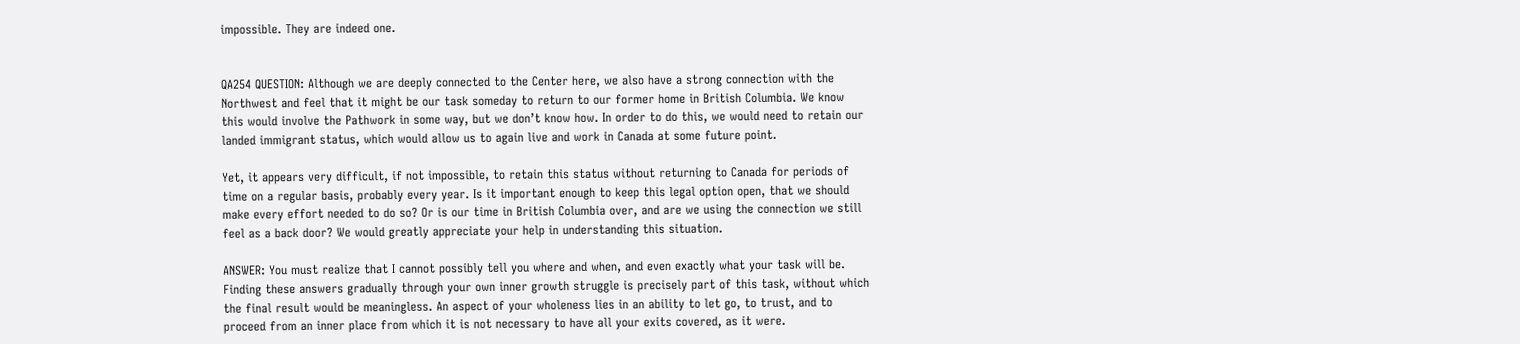impossible. They are indeed one.


QA254 QUESTION: Although we are deeply connected to the Center here, we also have a strong connection with the Northwest and feel that it might be our task someday to return to our former home in British Columbia. We know this would involve the Pathwork in some way, but we don’t know how. In order to do this, we would need to retain our landed immigrant status, which would allow us to again live and work in Canada at some future point.

Yet, it appears very difficult, if not impossible, to retain this status without returning to Canada for periods of time on a regular basis, probably every year. Is it important enough to keep this legal option open, that we should make every effort needed to do so? Or is our time in British Columbia over, and are we using the connection we still feel as a back door? We would greatly appreciate your help in understanding this situation.

ANSWER: You must realize that I cannot possibly tell you where and when, and even exactly what your task will be. Finding these answers gradually through your own inner growth struggle is precisely part of this task, without which the final result would be meaningless. An aspect of your wholeness lies in an ability to let go, to trust, and to proceed from an inner place from which it is not necessary to have all your exits covered, as it were.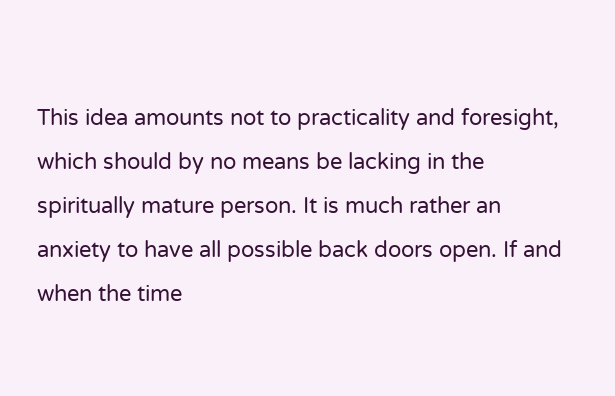This idea amounts not to practicality and foresight, which should by no means be lacking in the spiritually mature person. It is much rather an anxiety to have all possible back doors open. If and when the time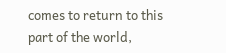comes to return to this part of the world,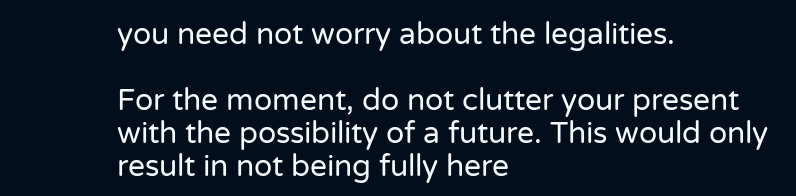you need not worry about the legalities.

For the moment, do not clutter your present with the possibility of a future. This would only result in not being fully here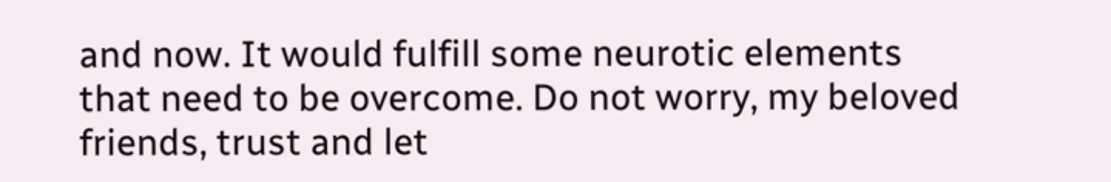and now. It would fulfill some neurotic elements that need to be overcome. Do not worry, my beloved friends, trust and let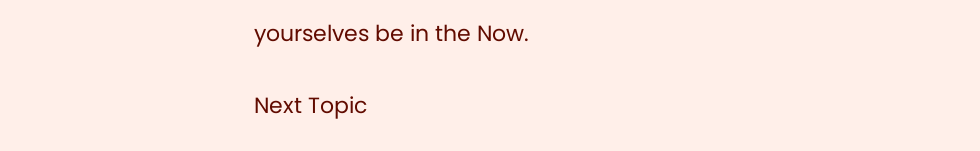yourselves be in the Now.

Next Topic